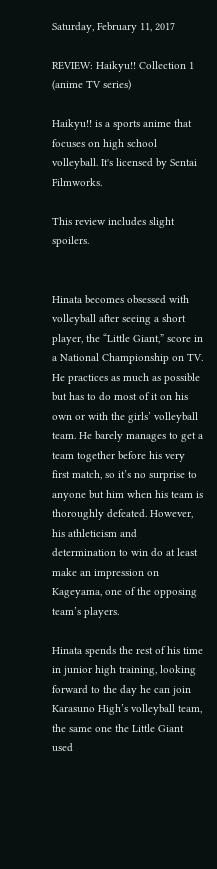Saturday, February 11, 2017

REVIEW: Haikyu!! Collection 1 (anime TV series)

Haikyu!! is a sports anime that focuses on high school volleyball. It's licensed by Sentai Filmworks.

This review includes slight spoilers.


Hinata becomes obsessed with volleyball after seeing a short player, the “Little Giant,” score in a National Championship on TV. He practices as much as possible but has to do most of it on his own or with the girls’ volleyball team. He barely manages to get a team together before his very first match, so it’s no surprise to anyone but him when his team is thoroughly defeated. However, his athleticism and determination to win do at least make an impression on Kageyama, one of the opposing team’s players.

Hinata spends the rest of his time in junior high training, looking forward to the day he can join Karasuno High’s volleyball team, the same one the Little Giant used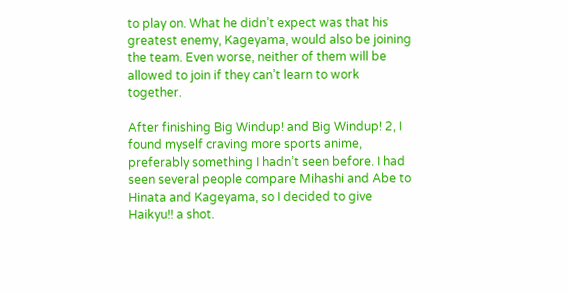to play on. What he didn’t expect was that his greatest enemy, Kageyama, would also be joining the team. Even worse, neither of them will be allowed to join if they can’t learn to work together.

After finishing Big Windup! and Big Windup! 2, I found myself craving more sports anime, preferably something I hadn’t seen before. I had seen several people compare Mihashi and Abe to Hinata and Kageyama, so I decided to give Haikyu!! a shot.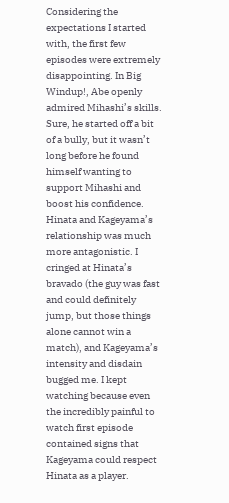Considering the expectations I started with, the first few episodes were extremely disappointing. In Big Windup!, Abe openly admired Mihashi’s skills. Sure, he started off a bit of a bully, but it wasn’t long before he found himself wanting to support Mihashi and boost his confidence. Hinata and Kageyama’s relationship was much more antagonistic. I cringed at Hinata’s bravado (the guy was fast and could definitely jump, but those things alone cannot win a match), and Kageyama’s intensity and disdain bugged me. I kept watching because even the incredibly painful to watch first episode contained signs that Kageyama could respect Hinata as a player.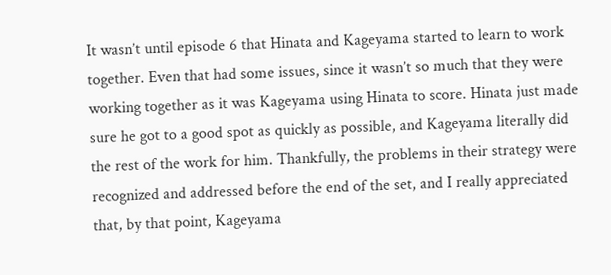It wasn’t until episode 6 that Hinata and Kageyama started to learn to work together. Even that had some issues, since it wasn’t so much that they were working together as it was Kageyama using Hinata to score. Hinata just made sure he got to a good spot as quickly as possible, and Kageyama literally did the rest of the work for him. Thankfully, the problems in their strategy were recognized and addressed before the end of the set, and I really appreciated that, by that point, Kageyama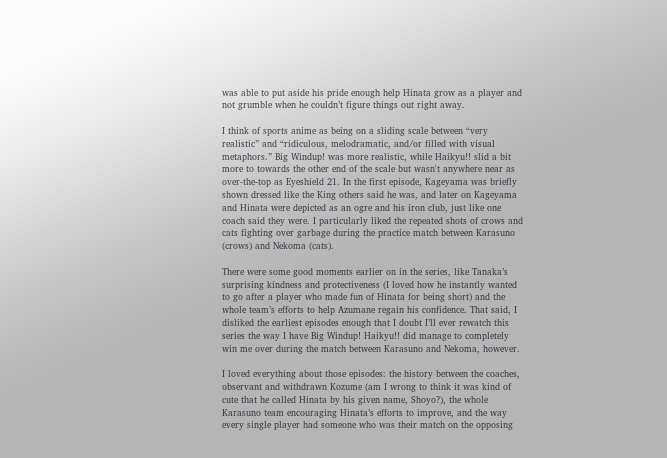was able to put aside his pride enough help Hinata grow as a player and not grumble when he couldn’t figure things out right away.

I think of sports anime as being on a sliding scale between “very realistic” and “ridiculous, melodramatic, and/or filled with visual metaphors.” Big Windup! was more realistic, while Haikyu!! slid a bit more to towards the other end of the scale but wasn't anywhere near as over-the-top as Eyeshield 21. In the first episode, Kageyama was briefly shown dressed like the King others said he was, and later on Kageyama and Hinata were depicted as an ogre and his iron club, just like one coach said they were. I particularly liked the repeated shots of crows and cats fighting over garbage during the practice match between Karasuno (crows) and Nekoma (cats).

There were some good moments earlier on in the series, like Tanaka’s surprising kindness and protectiveness (I loved how he instantly wanted to go after a player who made fun of Hinata for being short) and the whole team’s efforts to help Azumane regain his confidence. That said, I disliked the earliest episodes enough that I doubt I’ll ever rewatch this series the way I have Big Windup! Haikyu!! did manage to completely win me over during the match between Karasuno and Nekoma, however.

I loved everything about those episodes: the history between the coaches, observant and withdrawn Kozume (am I wrong to think it was kind of cute that he called Hinata by his given name, Shoyo?), the whole Karasuno team encouraging Hinata’s efforts to improve, and the way every single player had someone who was their match on the opposing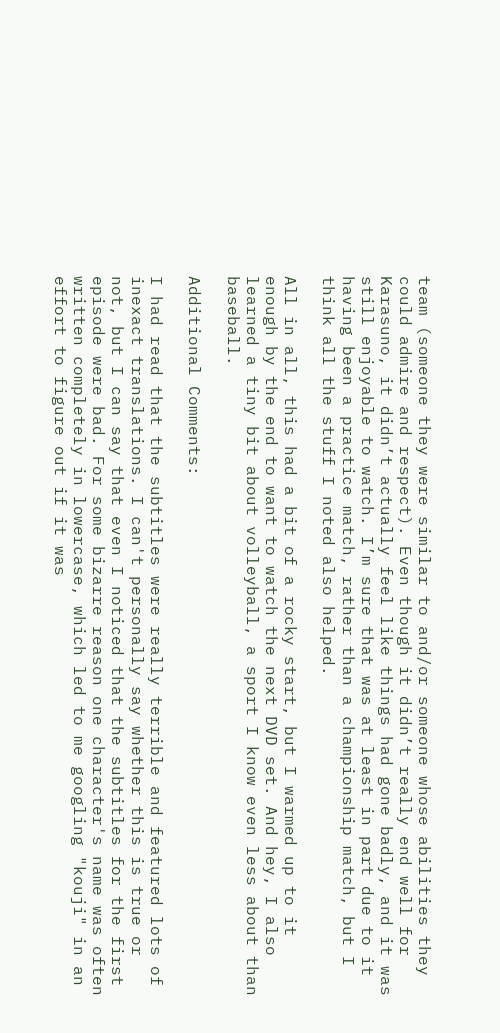team (someone they were similar to and/or someone whose abilities they could admire and respect). Even though it didn’t really end well for Karasuno, it didn’t actually feel like things had gone badly, and it was still enjoyable to watch. I’m sure that was at least in part due to it having been a practice match, rather than a championship match, but I think all the stuff I noted also helped.

All in all, this had a bit of a rocky start, but I warmed up to it enough by the end to want to watch the next DVD set. And hey, I also learned a tiny bit about volleyball, a sport I know even less about than baseball.

Additional Comments:

I had read that the subtitles were really terrible and featured lots of inexact translations. I can't personally say whether this is true or not, but I can say that even I noticed that the subtitles for the first episode were bad. For some bizarre reason one character's name was often written completely in lowercase, which led to me googling "kouji" in an effort to figure out if it was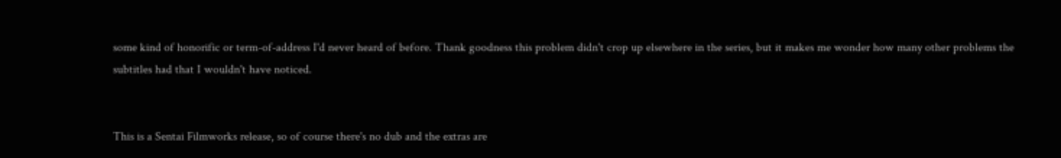some kind of honorific or term-of-address I'd never heard of before. Thank goodness this problem didn't crop up elsewhere in the series, but it makes me wonder how many other problems the subtitles had that I wouldn't have noticed.


This is a Sentai Filmworks release, so of course there's no dub and the extras are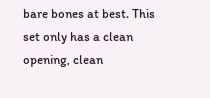bare bones at best. This set only has a clean opening, clean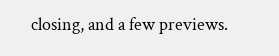closing, and a few previews.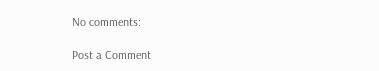No comments:

Post a Comment